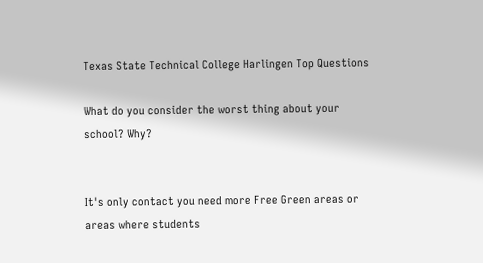Texas State Technical College Harlingen Top Questions

What do you consider the worst thing about your school? Why?


It's only contact you need more Free Green areas or areas where students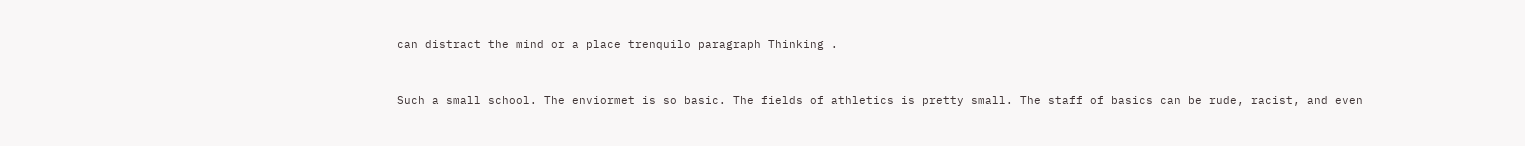can distract the mind or a place trenquilo paragraph Thinking .


Such a small school. The enviormet is so basic. The fields of athletics is pretty small. The staff of basics can be rude, racist, and even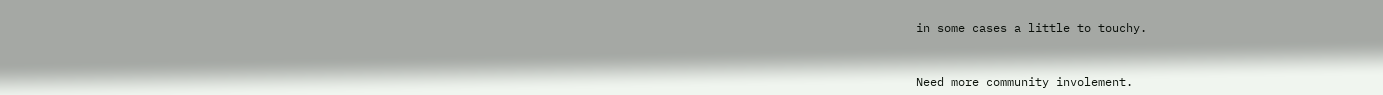in some cases a little to touchy.


Need more community involement.